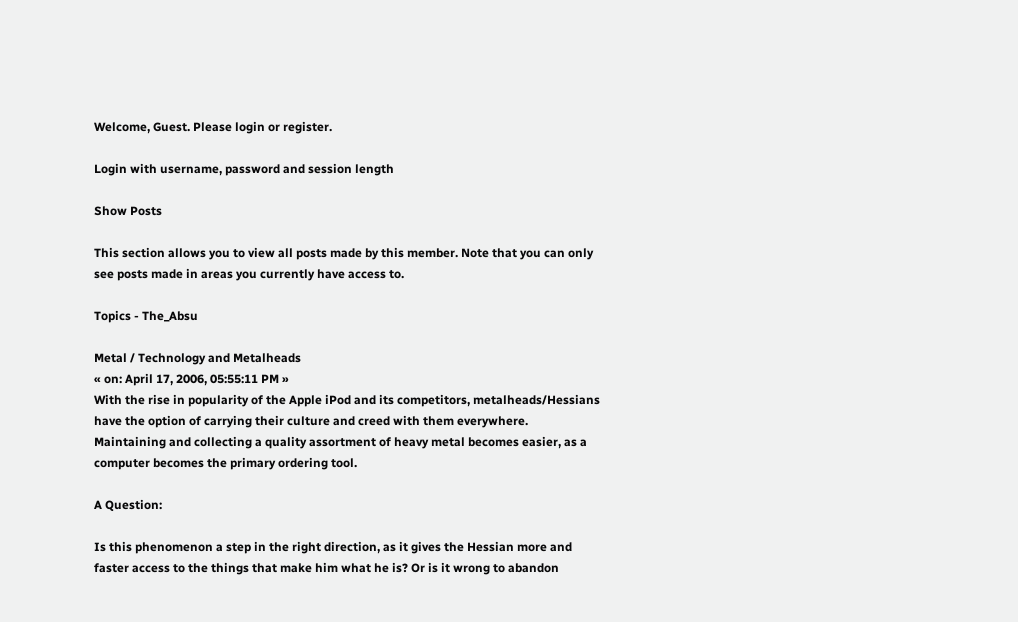Welcome, Guest. Please login or register.

Login with username, password and session length

Show Posts

This section allows you to view all posts made by this member. Note that you can only see posts made in areas you currently have access to.

Topics - The_Absu

Metal / Technology and Metalheads
« on: April 17, 2006, 05:55:11 PM »
With the rise in popularity of the Apple iPod and its competitors, metalheads/Hessians have the option of carrying their culture and creed with them everywhere. Maintaining and collecting a quality assortment of heavy metal becomes easier, as a computer becomes the primary ordering tool.

A Question:

Is this phenomenon a step in the right direction, as it gives the Hessian more and faster access to the things that make him what he is? Or is it wrong to abandon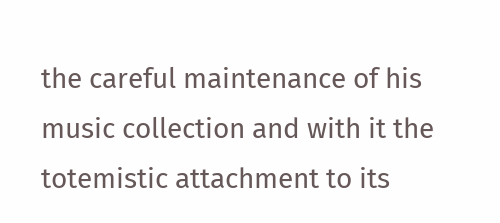the careful maintenance of his music collection and with it the totemistic attachment to its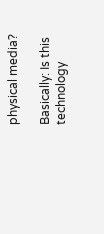physical media?

Basically: Is this technology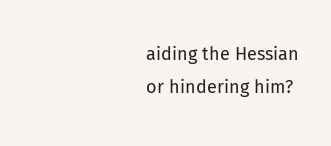aiding the Hessian or hindering him?